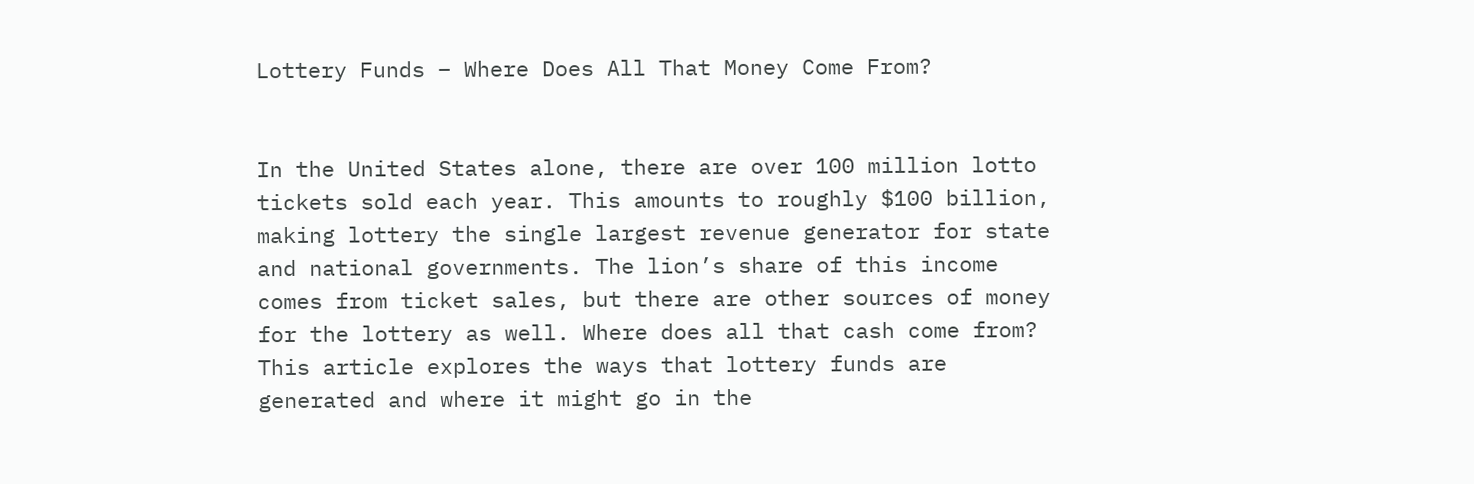Lottery Funds – Where Does All That Money Come From?


In the United States alone, there are over 100 million lotto tickets sold each year. This amounts to roughly $100 billion, making lottery the single largest revenue generator for state and national governments. The lion’s share of this income comes from ticket sales, but there are other sources of money for the lottery as well. Where does all that cash come from? This article explores the ways that lottery funds are generated and where it might go in the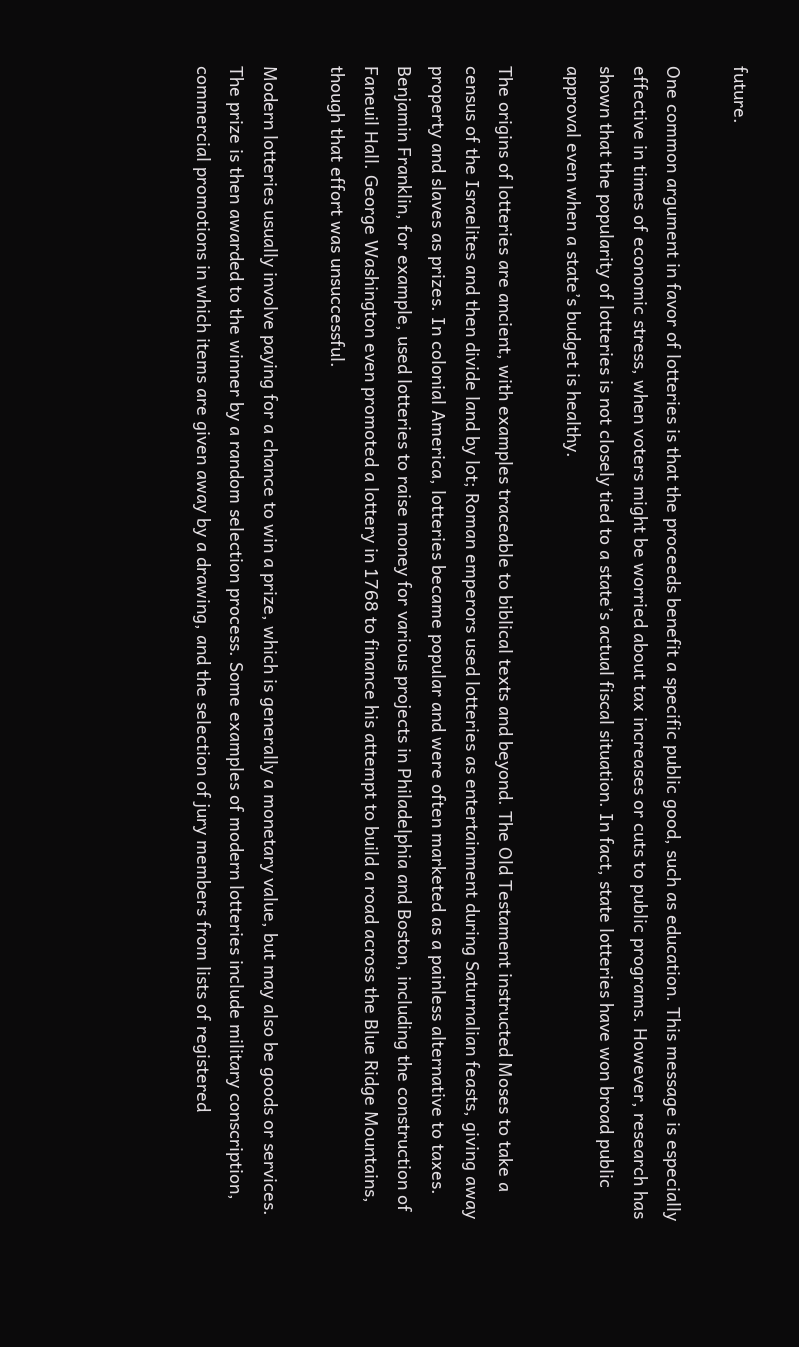future.

One common argument in favor of lotteries is that the proceeds benefit a specific public good, such as education. This message is especially effective in times of economic stress, when voters might be worried about tax increases or cuts to public programs. However, research has shown that the popularity of lotteries is not closely tied to a state’s actual fiscal situation. In fact, state lotteries have won broad public approval even when a state’s budget is healthy.

The origins of lotteries are ancient, with examples traceable to biblical texts and beyond. The Old Testament instructed Moses to take a census of the Israelites and then divide land by lot; Roman emperors used lotteries as entertainment during Saturnalian feasts, giving away property and slaves as prizes. In colonial America, lotteries became popular and were often marketed as a painless alternative to taxes. Benjamin Franklin, for example, used lotteries to raise money for various projects in Philadelphia and Boston, including the construction of Faneuil Hall. George Washington even promoted a lottery in 1768 to finance his attempt to build a road across the Blue Ridge Mountains, though that effort was unsuccessful.

Modern lotteries usually involve paying for a chance to win a prize, which is generally a monetary value, but may also be goods or services. The prize is then awarded to the winner by a random selection process. Some examples of modern lotteries include military conscription, commercial promotions in which items are given away by a drawing, and the selection of jury members from lists of registered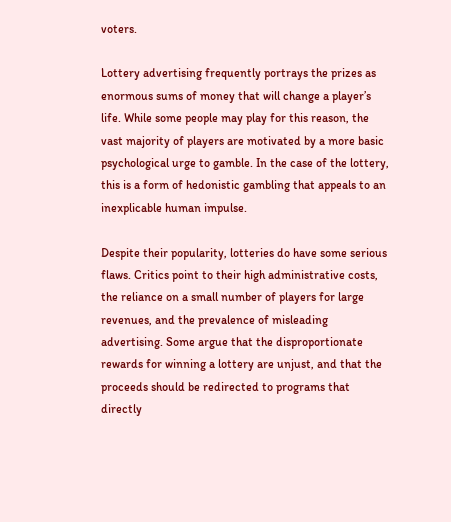voters.

Lottery advertising frequently portrays the prizes as enormous sums of money that will change a player’s life. While some people may play for this reason, the vast majority of players are motivated by a more basic psychological urge to gamble. In the case of the lottery, this is a form of hedonistic gambling that appeals to an inexplicable human impulse.

Despite their popularity, lotteries do have some serious flaws. Critics point to their high administrative costs, the reliance on a small number of players for large revenues, and the prevalence of misleading advertising. Some argue that the disproportionate rewards for winning a lottery are unjust, and that the proceeds should be redirected to programs that directly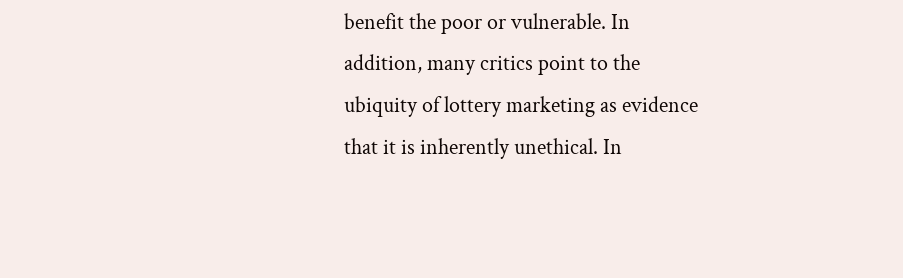benefit the poor or vulnerable. In addition, many critics point to the ubiquity of lottery marketing as evidence that it is inherently unethical. In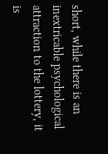short, while there is an inextricable psychological attraction to the lottery, it is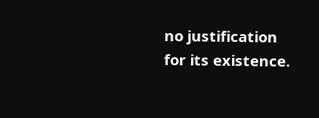no justification for its existence.